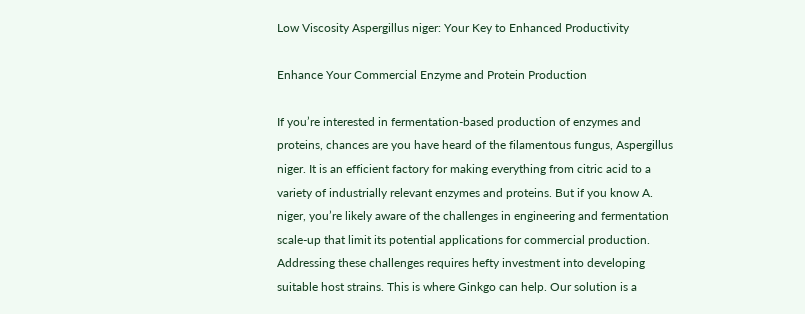Low Viscosity Aspergillus niger: Your Key to Enhanced Productivity

Enhance Your Commercial Enzyme and Protein Production

If you’re interested in fermentation-based production of enzymes and proteins, chances are you have heard of the filamentous fungus, Aspergillus niger. It is an efficient factory for making everything from citric acid to a variety of industrially relevant enzymes and proteins. But if you know A. niger, you’re likely aware of the challenges in engineering and fermentation scale-up that limit its potential applications for commercial production. Addressing these challenges requires hefty investment into developing suitable host strains. This is where Ginkgo can help. Our solution is a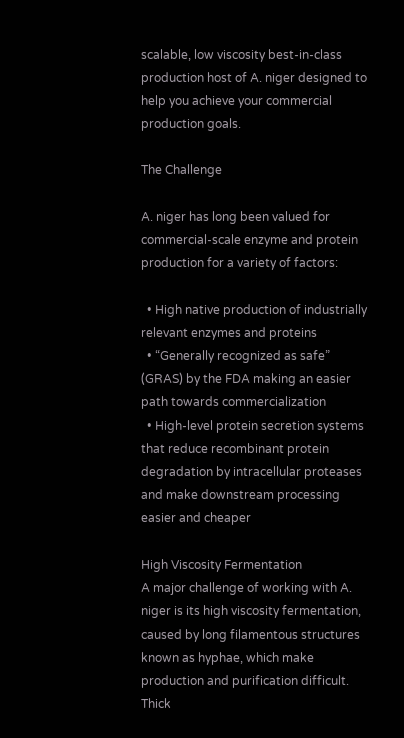scalable, low viscosity best-in-class production host of A. niger designed to help you achieve your commercial production goals.

The Challenge

A. niger has long been valued for commercial-scale enzyme and protein production for a variety of factors:

  • High native production of industrially relevant enzymes and proteins
  • “Generally recognized as safe” (GRAS) by the FDA making an easier path towards commercialization
  • High-level protein secretion systems that reduce recombinant protein degradation by intracellular proteases and make downstream processing easier and cheaper

High Viscosity Fermentation
A major challenge of working with A. niger is its high viscosity fermentation, caused by long filamentous structures known as hyphae, which make production and purification difficult. Thick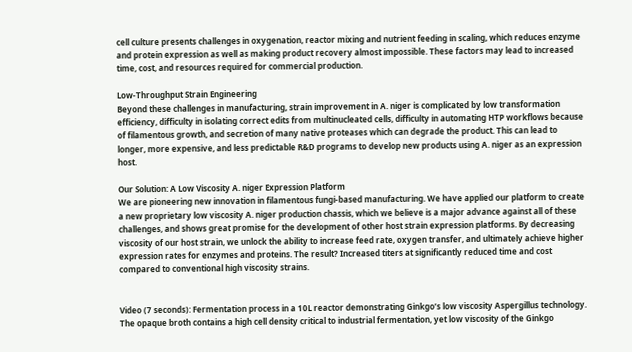cell culture presents challenges in oxygenation, reactor mixing and nutrient feeding in scaling, which reduces enzyme and protein expression as well as making product recovery almost impossible. These factors may lead to increased time, cost, and resources required for commercial production.

Low-Throughput Strain Engineering
Beyond these challenges in manufacturing, strain improvement in A. niger is complicated by low transformation efficiency, difficulty in isolating correct edits from multinucleated cells, difficulty in automating HTP workflows because of filamentous growth, and secretion of many native proteases which can degrade the product. This can lead to longer, more expensive, and less predictable R&D programs to develop new products using A. niger as an expression host.

Our Solution: A Low Viscosity A. niger Expression Platform
We are pioneering new innovation in filamentous fungi-based manufacturing. We have applied our platform to create a new proprietary low viscosity A. niger production chassis, which we believe is a major advance against all of these challenges, and shows great promise for the development of other host strain expression platforms. By decreasing viscosity of our host strain, we unlock the ability to increase feed rate, oxygen transfer, and ultimately achieve higher expression rates for enzymes and proteins. The result? Increased titers at significantly reduced time and cost compared to conventional high viscosity strains.


Video (7 seconds): Fermentation process in a 10L reactor demonstrating Ginkgo’s low viscosity Aspergillus technology. The opaque broth contains a high cell density critical to industrial fermentation, yet low viscosity of the Ginkgo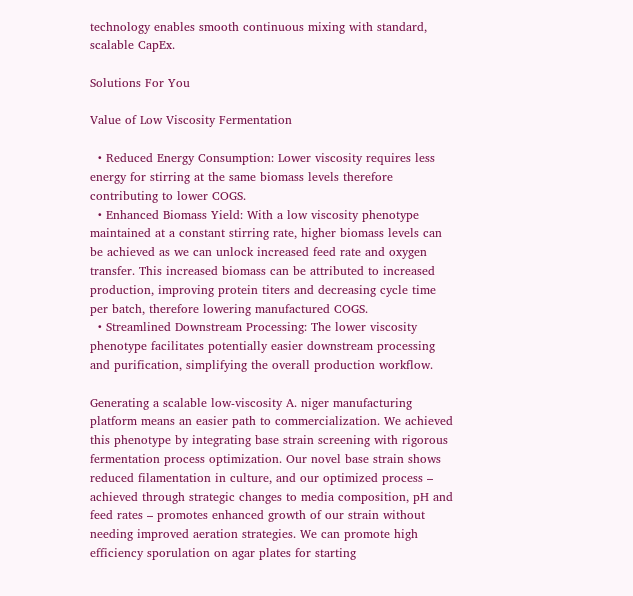technology enables smooth continuous mixing with standard, scalable CapEx.

Solutions For You

Value of Low Viscosity Fermentation

  • Reduced Energy Consumption: Lower viscosity requires less energy for stirring at the same biomass levels therefore contributing to lower COGS.
  • Enhanced Biomass Yield: With a low viscosity phenotype maintained at a constant stirring rate, higher biomass levels can be achieved as we can unlock increased feed rate and oxygen transfer. This increased biomass can be attributed to increased production, improving protein titers and decreasing cycle time per batch, therefore lowering manufactured COGS.
  • Streamlined Downstream Processing: The lower viscosity phenotype facilitates potentially easier downstream processing and purification, simplifying the overall production workflow.

Generating a scalable low-viscosity A. niger manufacturing platform means an easier path to commercialization. We achieved this phenotype by integrating base strain screening with rigorous fermentation process optimization. Our novel base strain shows reduced filamentation in culture, and our optimized process – achieved through strategic changes to media composition, pH and feed rates – promotes enhanced growth of our strain without needing improved aeration strategies. We can promote high efficiency sporulation on agar plates for starting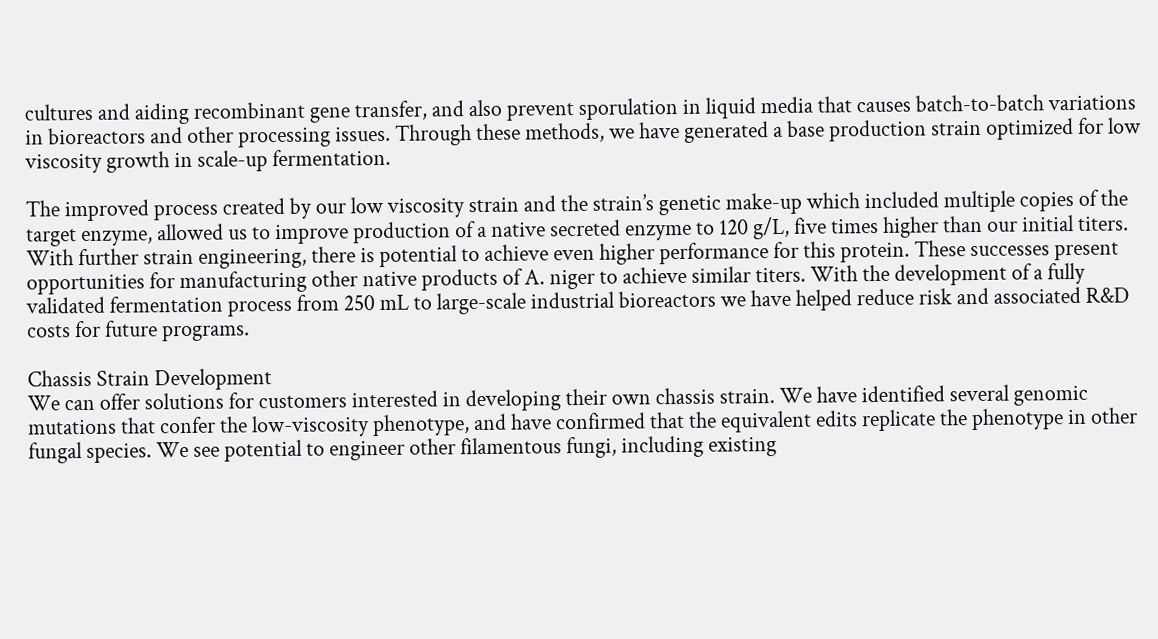cultures and aiding recombinant gene transfer, and also prevent sporulation in liquid media that causes batch-to-batch variations in bioreactors and other processing issues. Through these methods, we have generated a base production strain optimized for low viscosity growth in scale-up fermentation.

The improved process created by our low viscosity strain and the strain’s genetic make-up which included multiple copies of the target enzyme, allowed us to improve production of a native secreted enzyme to 120 g/L, five times higher than our initial titers. With further strain engineering, there is potential to achieve even higher performance for this protein. These successes present opportunities for manufacturing other native products of A. niger to achieve similar titers. With the development of a fully validated fermentation process from 250 mL to large-scale industrial bioreactors we have helped reduce risk and associated R&D costs for future programs.

Chassis Strain Development
We can offer solutions for customers interested in developing their own chassis strain. We have identified several genomic mutations that confer the low-viscosity phenotype, and have confirmed that the equivalent edits replicate the phenotype in other fungal species. We see potential to engineer other filamentous fungi, including existing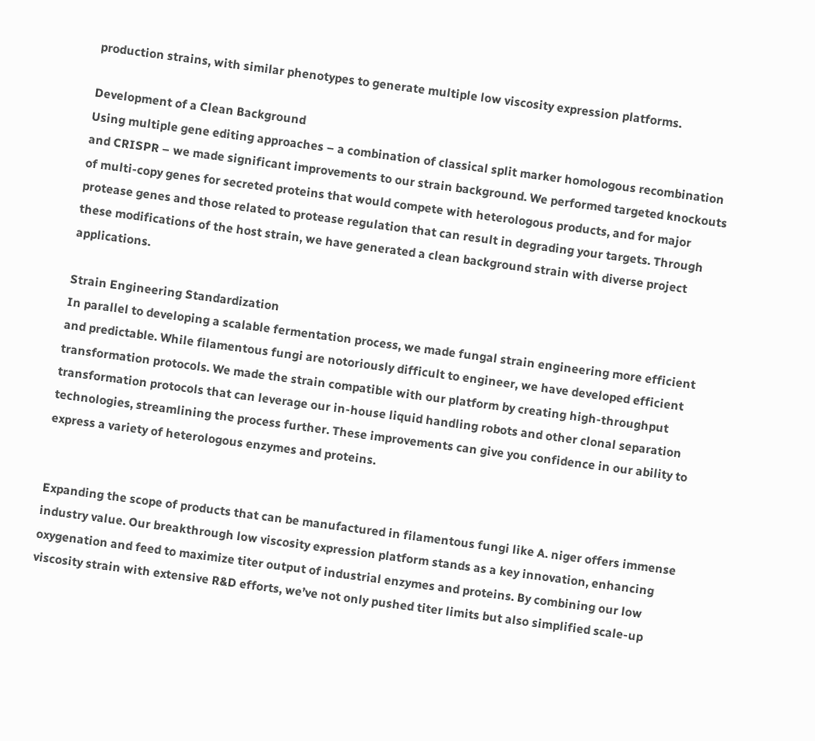production strains, with similar phenotypes to generate multiple low viscosity expression platforms.

Development of a Clean Background
Using multiple gene editing approaches – a combination of classical split marker homologous recombination and CRISPR – we made significant improvements to our strain background. We performed targeted knockouts of multi-copy genes for secreted proteins that would compete with heterologous products, and for major protease genes and those related to protease regulation that can result in degrading your targets. Through these modifications of the host strain, we have generated a clean background strain with diverse project applications.

Strain Engineering Standardization
In parallel to developing a scalable fermentation process, we made fungal strain engineering more efficient and predictable. While filamentous fungi are notoriously difficult to engineer, we have developed efficient transformation protocols. We made the strain compatible with our platform by creating high-throughput transformation protocols that can leverage our in-house liquid handling robots and other clonal separation technologies, streamlining the process further. These improvements can give you confidence in our ability to express a variety of heterologous enzymes and proteins.


Expanding the scope of products that can be manufactured in filamentous fungi like A. niger offers immense industry value. Our breakthrough low viscosity expression platform stands as a key innovation, enhancing oxygenation and feed to maximize titer output of industrial enzymes and proteins. By combining our low viscosity strain with extensive R&D efforts, we’ve not only pushed titer limits but also simplified scale-up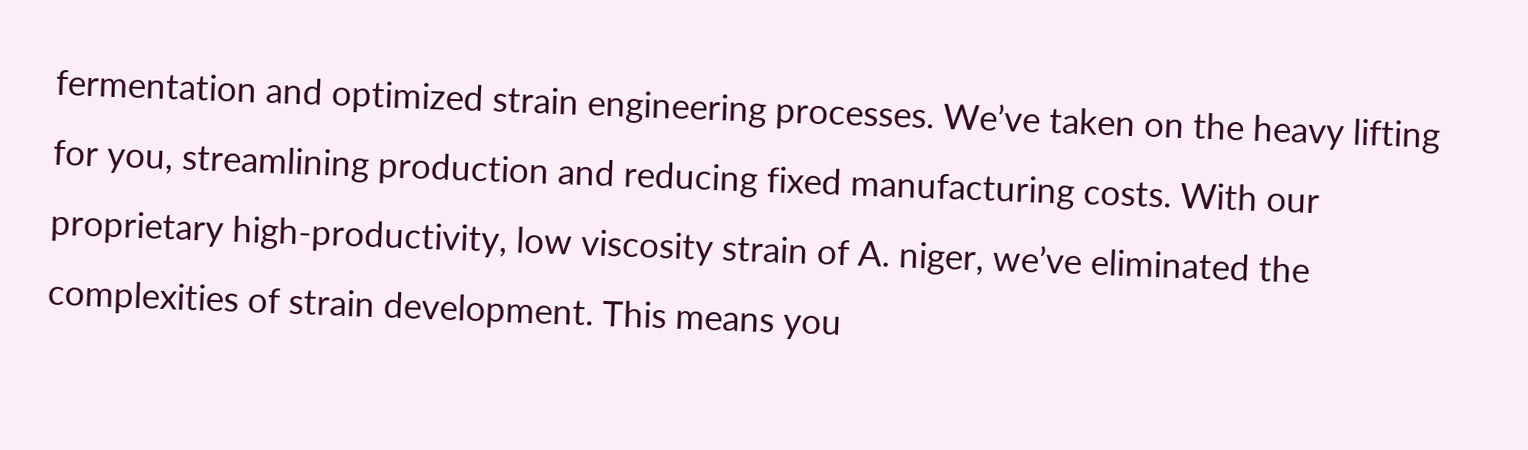fermentation and optimized strain engineering processes. We’ve taken on the heavy lifting for you, streamlining production and reducing fixed manufacturing costs. With our proprietary high-productivity, low viscosity strain of A. niger, we’ve eliminated the complexities of strain development. This means you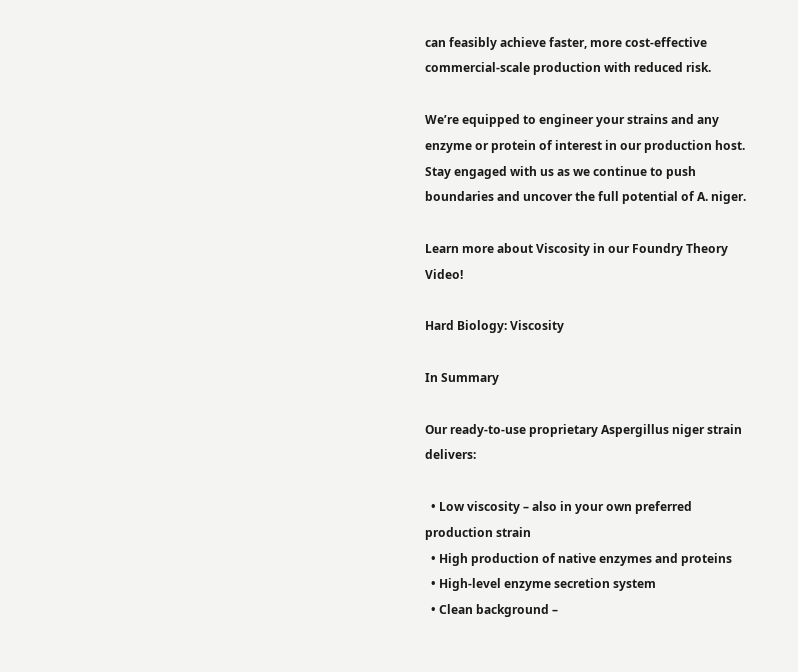can feasibly achieve faster, more cost-effective commercial-scale production with reduced risk.

We’re equipped to engineer your strains and any enzyme or protein of interest in our production host. Stay engaged with us as we continue to push boundaries and uncover the full potential of A. niger.

Learn more about Viscosity in our Foundry Theory Video!

Hard Biology: Viscosity

In Summary

Our ready-to-use proprietary Aspergillus niger strain delivers:

  • Low viscosity – also in your own preferred production strain
  • High production of native enzymes and proteins
  • High-level enzyme secretion system
  • Clean background –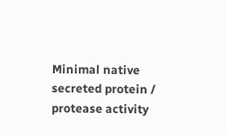Minimal native secreted protein / protease activity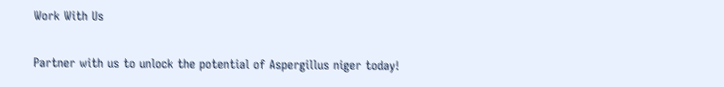Work With Us

Partner with us to unlock the potential of Aspergillus niger today!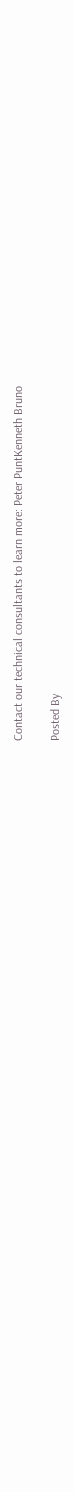Contact our technical consultants to learn more: Peter PuntKenneth Bruno

Posted By